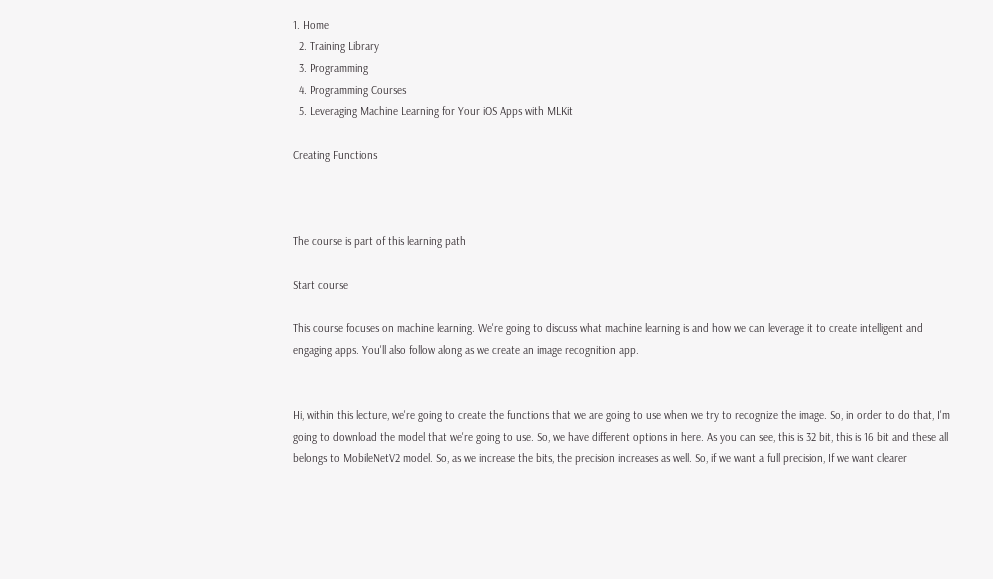1. Home
  2. Training Library
  3. Programming
  4. Programming Courses
  5. Leveraging Machine Learning for Your iOS Apps with MLKit

Creating Functions



The course is part of this learning path

Start course

This course focuses on machine learning. We're going to discuss what machine learning is and how we can leverage it to create intelligent and engaging apps. You'll also follow along as we create an image recognition app.


Hi, within this lecture, we're going to create the functions that we are going to use when we try to recognize the image. So, in order to do that, I'm going to download the model that we're going to use. So, we have different options in here. As you can see, this is 32 bit, this is 16 bit and these all belongs to MobileNetV2 model. So, as we increase the bits, the precision increases as well. So, if we want a full precision, If we want clearer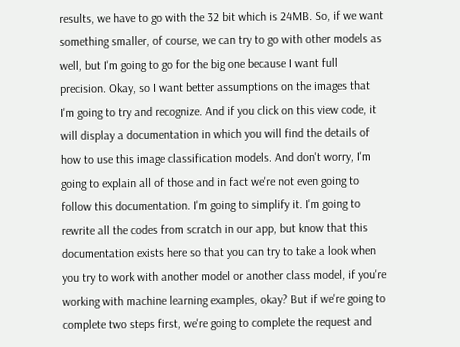results, we have to go with the 32 bit which is 24MB. So, if we want something smaller, of course, we can try to go with other models as well, but I'm going to go for the big one because I want full precision. Okay, so I want better assumptions on the images that I'm going to try and recognize. And if you click on this view code, it will display a documentation in which you will find the details of how to use this image classification models. And don't worry, I'm going to explain all of those and in fact we're not even going to follow this documentation. I'm going to simplify it. I'm going to rewrite all the codes from scratch in our app, but know that this documentation exists here so that you can try to take a look when you try to work with another model or another class model, if you're working with machine learning examples, okay? But if we're going to complete two steps first, we're going to complete the request and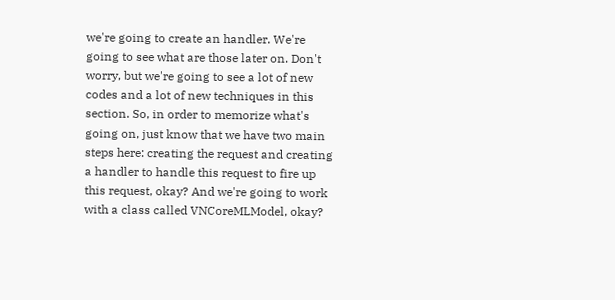we're going to create an handler. We're going to see what are those later on. Don't worry, but we're going to see a lot of new codes and a lot of new techniques in this section. So, in order to memorize what's going on, just know that we have two main steps here: creating the request and creating a handler to handle this request to fire up this request, okay? And we're going to work with a class called VNCoreMLModel, okay?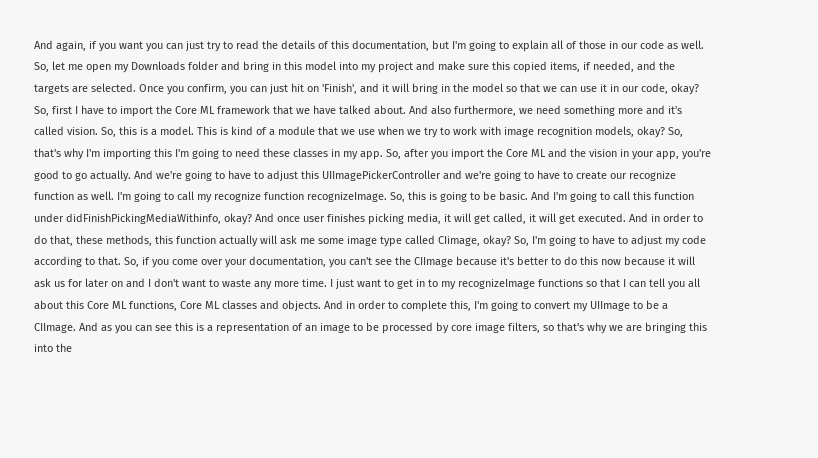And again, if you want you can just try to read the details of this documentation, but I'm going to explain all of those in our code as well. So, let me open my Downloads folder and bring in this model into my project and make sure this copied items, if needed, and the targets are selected. Once you confirm, you can just hit on 'Finish', and it will bring in the model so that we can use it in our code, okay? So, first I have to import the Core ML framework that we have talked about. And also furthermore, we need something more and it's called vision. So, this is a model. This is kind of a module that we use when we try to work with image recognition models, okay? So, that's why I'm importing this I'm going to need these classes in my app. So, after you import the Core ML and the vision in your app, you're good to go actually. And we're going to have to adjust this UIImagePickerController and we're going to have to create our recognize function as well. I'm going to call my recognize function recognizeImage. So, this is going to be basic. And I'm going to call this function under didFinishPickingMediaWithinfo, okay? And once user finishes picking media, it will get called, it will get executed. And in order to do that, these methods, this function actually will ask me some image type called CIimage, okay? So, I'm going to have to adjust my code according to that. So, if you come over your documentation, you can't see the CIImage because it's better to do this now because it will ask us for later on and I don't want to waste any more time. I just want to get in to my recognizeImage functions so that I can tell you all about this Core ML functions, Core ML classes and objects. And in order to complete this, I'm going to convert my UIImage to be a CIImage. And as you can see this is a representation of an image to be processed by core image filters, so that's why we are bringing this into the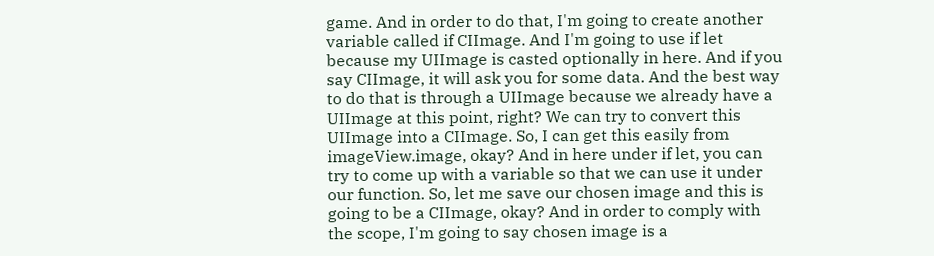game. And in order to do that, I'm going to create another variable called if CIImage. And I'm going to use if let because my UIImage is casted optionally in here. And if you say CIImage, it will ask you for some data. And the best way to do that is through a UIImage because we already have a UIImage at this point, right? We can try to convert this UIImage into a CIImage. So, I can get this easily from imageView.image, okay? And in here under if let, you can try to come up with a variable so that we can use it under our function. So, let me save our chosen image and this is going to be a CIImage, okay? And in order to comply with the scope, I'm going to say chosen image is a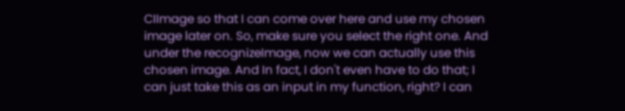CIImage so that I can come over here and use my chosen image later on. So, make sure you select the right one. And under the recognizeImage, now we can actually use this chosen image. And In fact, I don't even have to do that; I can just take this as an input in my function, right? I can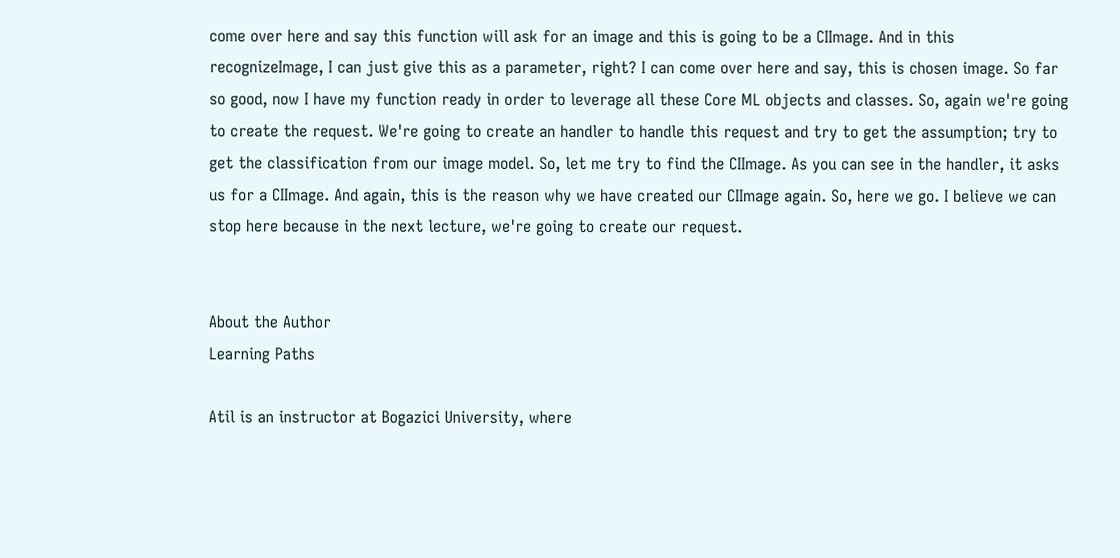come over here and say this function will ask for an image and this is going to be a CIImage. And in this recognizeImage, I can just give this as a parameter, right? I can come over here and say, this is chosen image. So far so good, now I have my function ready in order to leverage all these Core ML objects and classes. So, again we're going to create the request. We're going to create an handler to handle this request and try to get the assumption; try to get the classification from our image model. So, let me try to find the CIImage. As you can see in the handler, it asks us for a CIImage. And again, this is the reason why we have created our CIImage again. So, here we go. I believe we can stop here because in the next lecture, we're going to create our request.


About the Author
Learning Paths

Atil is an instructor at Bogazici University, where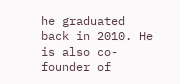he graduated back in 2010. He is also co-founder of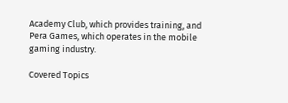Academy Club, which provides training, and Pera Games, which operates in the mobile gaming industry.

Covered Topics